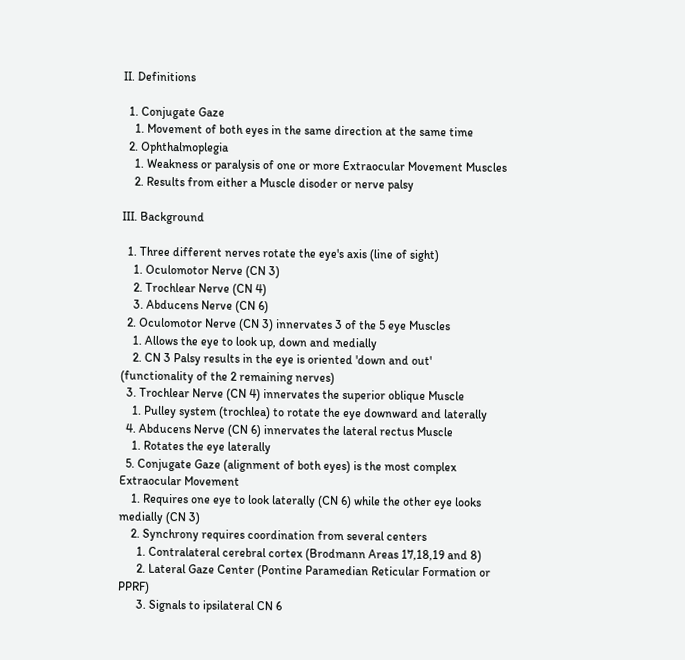II. Definitions

  1. Conjugate Gaze
    1. Movement of both eyes in the same direction at the same time
  2. Ophthalmoplegia
    1. Weakness or paralysis of one or more Extraocular Movement Muscles
    2. Results from either a Muscle disoder or nerve palsy

III. Background

  1. Three different nerves rotate the eye's axis (line of sight)
    1. Oculomotor Nerve (CN 3)
    2. Trochlear Nerve (CN 4)
    3. Abducens Nerve (CN 6)
  2. Oculomotor Nerve (CN 3) innervates 3 of the 5 eye Muscles
    1. Allows the eye to look up, down and medially
    2. CN 3 Palsy results in the eye is oriented 'down and out' (functionality of the 2 remaining nerves)
  3. Trochlear Nerve (CN 4) innervates the superior oblique Muscle
    1. Pulley system (trochlea) to rotate the eye downward and laterally
  4. Abducens Nerve (CN 6) innervates the lateral rectus Muscle
    1. Rotates the eye laterally
  5. Conjugate Gaze (alignment of both eyes) is the most complex Extraocular Movement
    1. Requires one eye to look laterally (CN 6) while the other eye looks medially (CN 3)
    2. Synchrony requires coordination from several centers
      1. Contralateral cerebral cortex (Brodmann Areas 17,18,19 and 8)
      2. Lateral Gaze Center (Pontine Paramedian Reticular Formation or PPRF)
      3. Signals to ipsilateral CN 6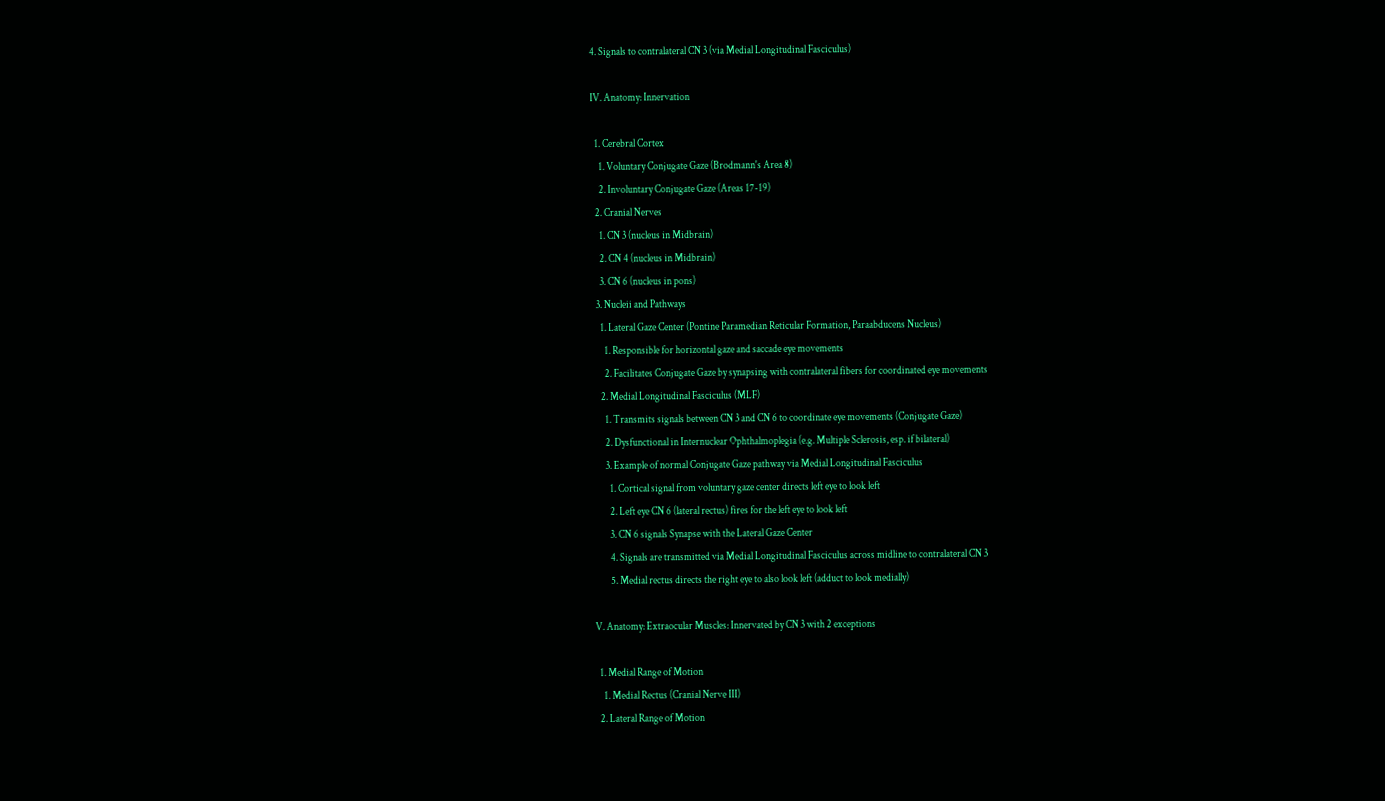4. Signals to contralateral CN 3 (via Medial Longitudinal Fasciculus)

IV. Anatomy: Innervation

  1. Cerebral Cortex
    1. Voluntary Conjugate Gaze (Brodmann's Area 8)
    2. Involuntary Conjugate Gaze (Areas 17-19)
  2. Cranial Nerves
    1. CN 3 (nucleus in Midbrain)
    2. CN 4 (nucleus in Midbrain)
    3. CN 6 (nucleus in pons)
  3. Nucleii and Pathways
    1. Lateral Gaze Center (Pontine Paramedian Reticular Formation, Paraabducens Nucleus)
      1. Responsible for horizontal gaze and saccade eye movements
      2. Facilitates Conjugate Gaze by synapsing with contralateral fibers for coordinated eye movements
    2. Medial Longitudinal Fasciculus (MLF)
      1. Transmits signals between CN 3 and CN 6 to coordinate eye movements (Conjugate Gaze)
      2. Dysfunctional in Internuclear Ophthalmoplegia (e.g. Multiple Sclerosis, esp. if bilateral)
      3. Example of normal Conjugate Gaze pathway via Medial Longitudinal Fasciculus
        1. Cortical signal from voluntary gaze center directs left eye to look left
        2. Left eye CN 6 (lateral rectus) fires for the left eye to look left
        3. CN 6 signals Synapse with the Lateral Gaze Center
        4. Signals are transmitted via Medial Longitudinal Fasciculus across midline to contralateral CN 3
        5. Medial rectus directs the right eye to also look left (adduct to look medially)

V. Anatomy: Extraocular Muscles: Innervated by CN 3 with 2 exceptions

  1. Medial Range of Motion
    1. Medial Rectus (Cranial Nerve III)
  2. Lateral Range of Motion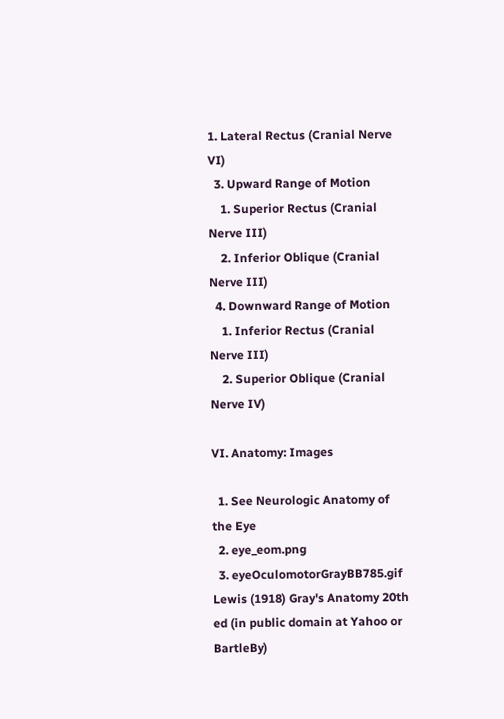1. Lateral Rectus (Cranial Nerve VI)
  3. Upward Range of Motion
    1. Superior Rectus (Cranial Nerve III)
    2. Inferior Oblique (Cranial Nerve III)
  4. Downward Range of Motion
    1. Inferior Rectus (Cranial Nerve III)
    2. Superior Oblique (Cranial Nerve IV)

VI. Anatomy: Images

  1. See Neurologic Anatomy of the Eye
  2. eye_eom.png
  3. eyeOculomotorGrayBB785.gif Lewis (1918) Gray's Anatomy 20th ed (in public domain at Yahoo or BartleBy)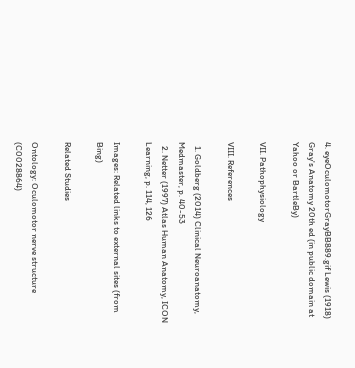4. eyeOculomotorGrayBB889.gif Lewis (1918) Gray's Anatomy 20th ed (in public domain at Yahoo or BartleBy)

VII. Pathophysiology

VIII. References

  1. Goldberg (2014) Clinical Neuroanatomy, Medmaster, p. 40-53
  2. Netter (1997) Atlas Human Anatomy, ICON Learning, p. 114, 126

Images: Related links to external sites (from Bing)

Related Studies

Ontology: Oculomotor nerve structure (C0028864)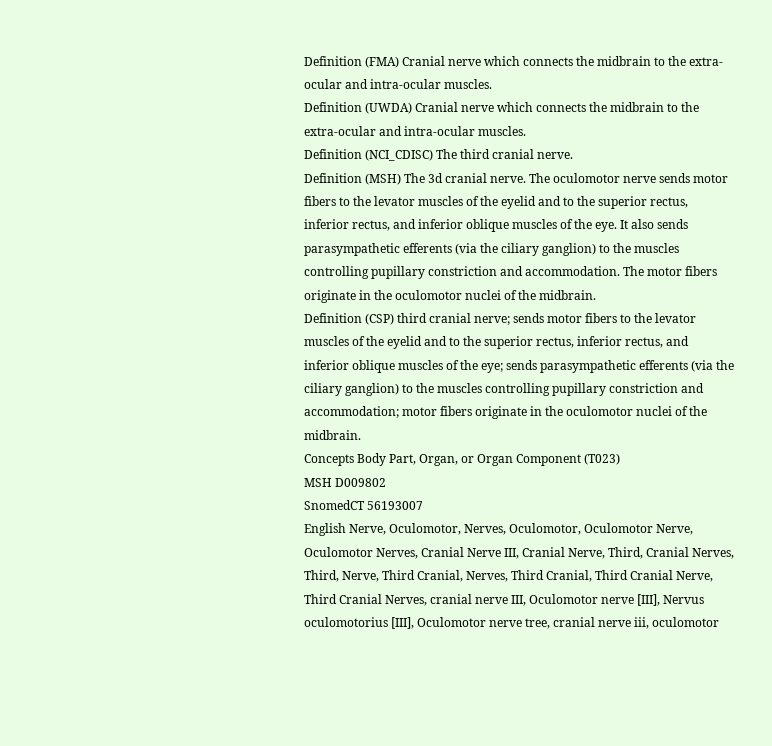Definition (FMA) Cranial nerve which connects the midbrain to the extra-ocular and intra-ocular muscles.
Definition (UWDA) Cranial nerve which connects the midbrain to the extra-ocular and intra-ocular muscles.
Definition (NCI_CDISC) The third cranial nerve.
Definition (MSH) The 3d cranial nerve. The oculomotor nerve sends motor fibers to the levator muscles of the eyelid and to the superior rectus, inferior rectus, and inferior oblique muscles of the eye. It also sends parasympathetic efferents (via the ciliary ganglion) to the muscles controlling pupillary constriction and accommodation. The motor fibers originate in the oculomotor nuclei of the midbrain.
Definition (CSP) third cranial nerve; sends motor fibers to the levator muscles of the eyelid and to the superior rectus, inferior rectus, and inferior oblique muscles of the eye; sends parasympathetic efferents (via the ciliary ganglion) to the muscles controlling pupillary constriction and accommodation; motor fibers originate in the oculomotor nuclei of the midbrain.
Concepts Body Part, Organ, or Organ Component (T023)
MSH D009802
SnomedCT 56193007
English Nerve, Oculomotor, Nerves, Oculomotor, Oculomotor Nerve, Oculomotor Nerves, Cranial Nerve III, Cranial Nerve, Third, Cranial Nerves, Third, Nerve, Third Cranial, Nerves, Third Cranial, Third Cranial Nerve, Third Cranial Nerves, cranial nerve III, Oculomotor nerve [III], Nervus oculomotorius [III], Oculomotor nerve tree, cranial nerve iii, oculomotor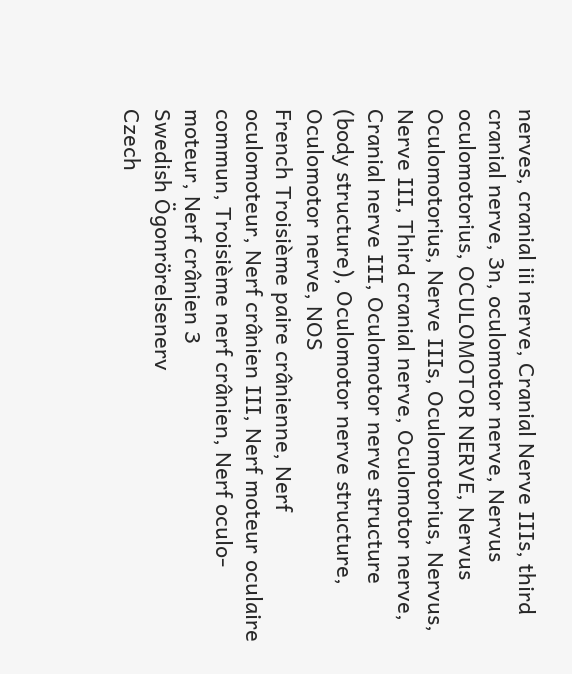nerves, cranial iii nerve, Cranial Nerve IIIs, third cranial nerve, 3n, oculomotor nerve, Nervus oculomotorius, OCULOMOTOR NERVE, Nervus Oculomotorius, Nerve IIIs, Oculomotorius, Nervus, Nerve III, Third cranial nerve, Oculomotor nerve, Cranial nerve III, Oculomotor nerve structure (body structure), Oculomotor nerve structure, Oculomotor nerve, NOS
French Troisième paire crânienne, Nerf oculomoteur, Nerf crânien III, Nerf moteur oculaire commun, Troisième nerf crânien, Nerf oculo-moteur, Nerf crânien 3
Swedish Ögonrörelsenerv
Czech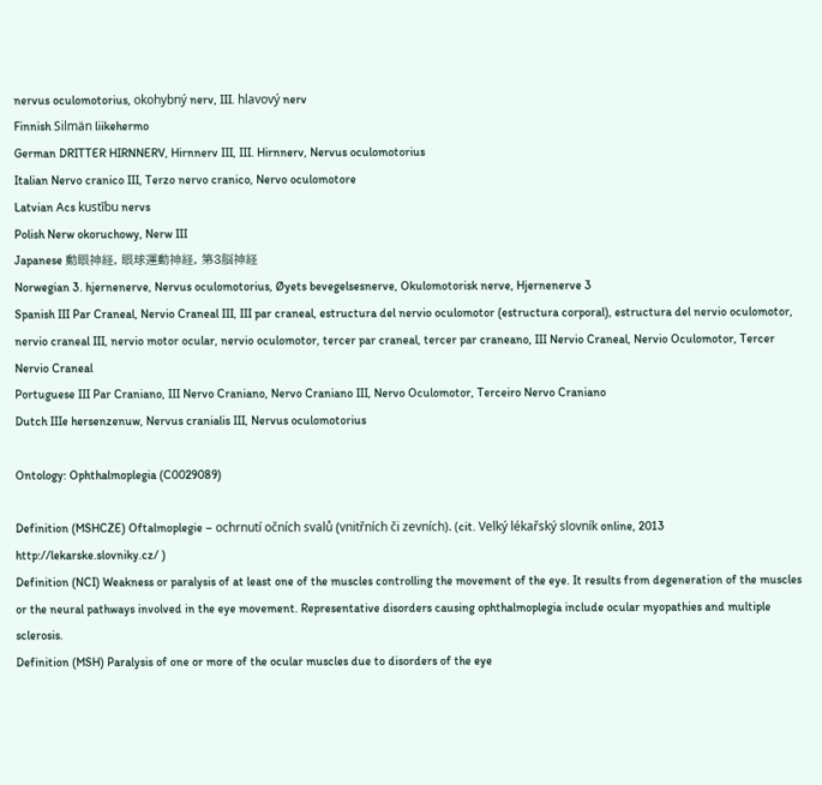nervus oculomotorius, okohybný nerv, III. hlavový nerv
Finnish Silmän liikehermo
German DRITTER HIRNNERV, Hirnnerv III, III. Hirnnerv, Nervus oculomotorius
Italian Nervo cranico III, Terzo nervo cranico, Nervo oculomotore
Latvian Acs kustību nervs
Polish Nerw okoruchowy, Nerw III
Japanese 動眼神経, 眼球運動神経, 第3脳神経
Norwegian 3. hjernenerve, Nervus oculomotorius, Øyets bevegelsesnerve, Okulomotorisk nerve, Hjernenerve 3
Spanish III Par Craneal, Nervio Craneal III, III par craneal, estructura del nervio oculomotor (estructura corporal), estructura del nervio oculomotor, nervio craneal III, nervio motor ocular, nervio oculomotor, tercer par craneal, tercer par craneano, III Nervio Craneal, Nervio Oculomotor, Tercer Nervio Craneal
Portuguese III Par Craniano, III Nervo Craniano, Nervo Craniano III, Nervo Oculomotor, Terceiro Nervo Craniano
Dutch IIIe hersenzenuw, Nervus cranialis III, Nervus oculomotorius

Ontology: Ophthalmoplegia (C0029089)

Definition (MSHCZE) Oftalmoplegie – ochrnutí očních svalů (vnitřních či zevních). (cit. Velký lékařský slovník online, 2013 http://lekarske.slovniky.cz/ )
Definition (NCI) Weakness or paralysis of at least one of the muscles controlling the movement of the eye. It results from degeneration of the muscles or the neural pathways involved in the eye movement. Representative disorders causing ophthalmoplegia include ocular myopathies and multiple sclerosis.
Definition (MSH) Paralysis of one or more of the ocular muscles due to disorders of the eye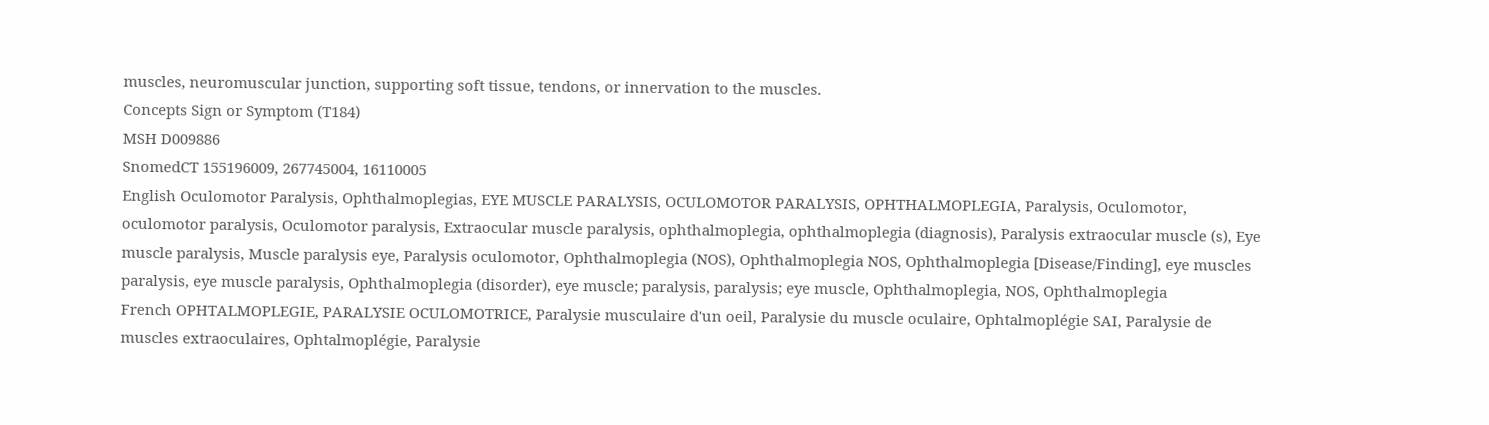muscles, neuromuscular junction, supporting soft tissue, tendons, or innervation to the muscles.
Concepts Sign or Symptom (T184)
MSH D009886
SnomedCT 155196009, 267745004, 16110005
English Oculomotor Paralysis, Ophthalmoplegias, EYE MUSCLE PARALYSIS, OCULOMOTOR PARALYSIS, OPHTHALMOPLEGIA, Paralysis, Oculomotor, oculomotor paralysis, Oculomotor paralysis, Extraocular muscle paralysis, ophthalmoplegia, ophthalmoplegia (diagnosis), Paralysis extraocular muscle (s), Eye muscle paralysis, Muscle paralysis eye, Paralysis oculomotor, Ophthalmoplegia (NOS), Ophthalmoplegia NOS, Ophthalmoplegia [Disease/Finding], eye muscles paralysis, eye muscle paralysis, Ophthalmoplegia (disorder), eye muscle; paralysis, paralysis; eye muscle, Ophthalmoplegia, NOS, Ophthalmoplegia
French OPHTALMOPLEGIE, PARALYSIE OCULOMOTRICE, Paralysie musculaire d'un oeil, Paralysie du muscle oculaire, Ophtalmoplégie SAI, Paralysie de muscles extraoculaires, Ophtalmoplégie, Paralysie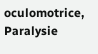oculomotrice, Paralysie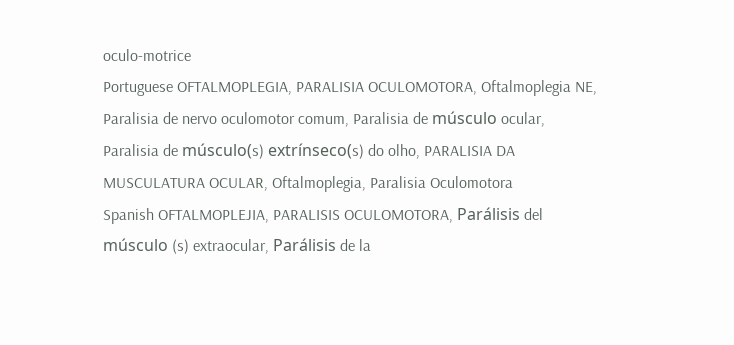oculo-motrice
Portuguese OFTALMOPLEGIA, PARALISIA OCULOMOTORA, Oftalmoplegia NE, Paralisia de nervo oculomotor comum, Paralisia de músculo ocular, Paralisia de músculo(s) extrínseco(s) do olho, PARALISIA DA MUSCULATURA OCULAR, Oftalmoplegia, Paralisia Oculomotora
Spanish OFTALMOPLEJIA, PARALISIS OCULOMOTORA, Parálisis del músculo (s) extraocular, Parálisis de la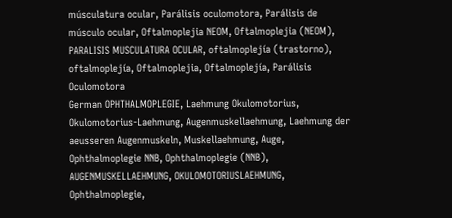músculatura ocular, Parálisis oculomotora, Parálisis de músculo ocular, Oftalmoplejia NEOM, Oftalmoplejia (NEOM), PARALISIS MUSCULATURA OCULAR, oftalmoplejía (trastorno), oftalmoplejía, Oftalmoplejia, Oftalmoplejía, Parálisis Oculomotora
German OPHTHALMOPLEGIE, Laehmung Okulomotorius, Okulomotorius-Laehmung, Augenmuskellaehmung, Laehmung der aeusseren Augenmuskeln, Muskellaehmung, Auge, Ophthalmoplegie NNB, Ophthalmoplegie (NNB), AUGENMUSKELLAEHMUNG, OKULOMOTORIUSLAEHMUNG, Ophthalmoplegie,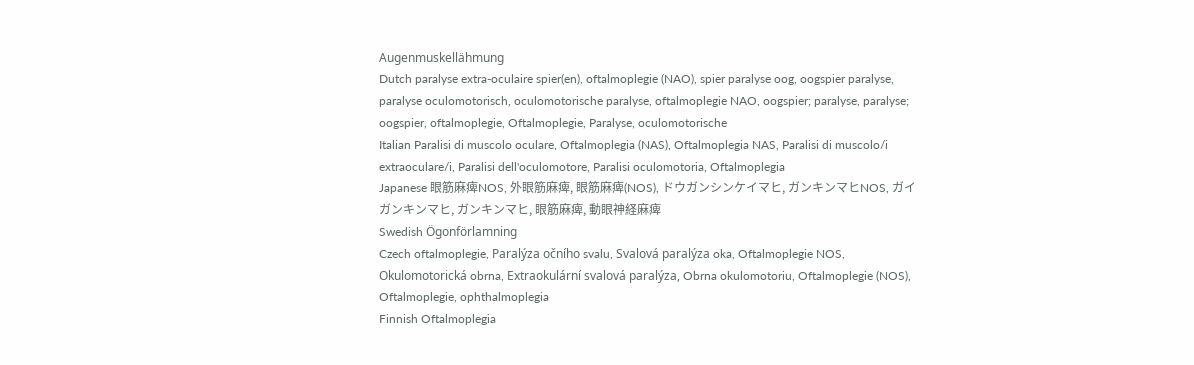Augenmuskellähmung
Dutch paralyse extra-oculaire spier(en), oftalmoplegie (NAO), spier paralyse oog, oogspier paralyse, paralyse oculomotorisch, oculomotorische paralyse, oftalmoplegie NAO, oogspier; paralyse, paralyse; oogspier, oftalmoplegie, Oftalmoplegie, Paralyse, oculomotorische
Italian Paralisi di muscolo oculare, Oftalmoplegia (NAS), Oftalmoplegia NAS, Paralisi di muscolo/i extraoculare/i, Paralisi dell'oculomotore, Paralisi oculomotoria, Oftalmoplegia
Japanese 眼筋麻痺NOS, 外眼筋麻痺, 眼筋麻痺(NOS), ドウガンシンケイマヒ, ガンキンマヒNOS, ガイガンキンマヒ, ガンキンマヒ, 眼筋麻痺, 動眼神経麻痺
Swedish Ögonförlamning
Czech oftalmoplegie, Paralýza očního svalu, Svalová paralýza oka, Oftalmoplegie NOS, Okulomotorická obrna, Extraokulární svalová paralýza, Obrna okulomotoriu, Oftalmoplegie (NOS), Oftalmoplegie, ophthalmoplegia
Finnish Oftalmoplegia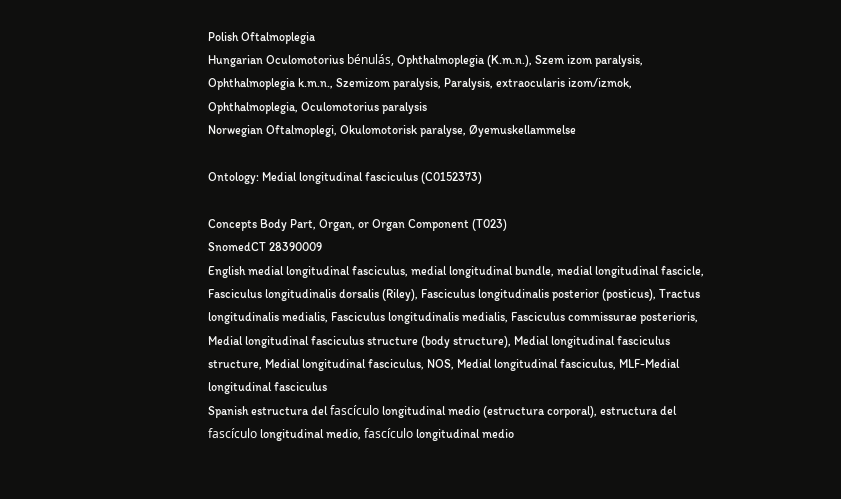Polish Oftalmoplegia
Hungarian Oculomotorius bénulás, Ophthalmoplegia (K.m.n.), Szem izom paralysis, Ophthalmoplegia k.m.n., Szemizom paralysis, Paralysis, extraocularis izom/izmok, Ophthalmoplegia, Oculomotorius paralysis
Norwegian Oftalmoplegi, Okulomotorisk paralyse, Øyemuskellammelse

Ontology: Medial longitudinal fasciculus (C0152373)

Concepts Body Part, Organ, or Organ Component (T023)
SnomedCT 28390009
English medial longitudinal fasciculus, medial longitudinal bundle, medial longitudinal fascicle, Fasciculus longitudinalis dorsalis (Riley), Fasciculus longitudinalis posterior (posticus), Tractus longitudinalis medialis, Fasciculus longitudinalis medialis, Fasciculus commissurae posterioris, Medial longitudinal fasciculus structure (body structure), Medial longitudinal fasciculus structure, Medial longitudinal fasciculus, NOS, Medial longitudinal fasciculus, MLF-Medial longitudinal fasciculus
Spanish estructura del fascículo longitudinal medio (estructura corporal), estructura del fascículo longitudinal medio, fascículo longitudinal medio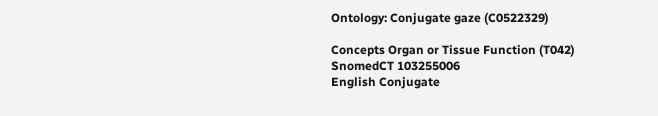Ontology: Conjugate gaze (C0522329)

Concepts Organ or Tissue Function (T042)
SnomedCT 103255006
English Conjugate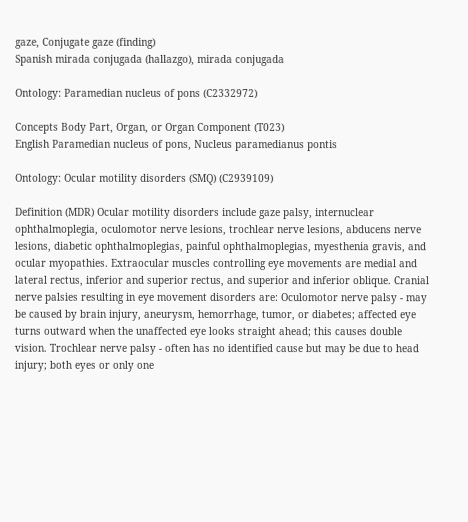gaze, Conjugate gaze (finding)
Spanish mirada conjugada (hallazgo), mirada conjugada

Ontology: Paramedian nucleus of pons (C2332972)

Concepts Body Part, Organ, or Organ Component (T023)
English Paramedian nucleus of pons, Nucleus paramedianus pontis

Ontology: Ocular motility disorders (SMQ) (C2939109)

Definition (MDR) Ocular motility disorders include gaze palsy, internuclear ophthalmoplegia, oculomotor nerve lesions, trochlear nerve lesions, abducens nerve lesions, diabetic ophthalmoplegias, painful ophthalmoplegias, myesthenia gravis, and ocular myopathies. Extraocular muscles controlling eye movements are medial and lateral rectus, inferior and superior rectus, and superior and inferior oblique. Cranial nerve palsies resulting in eye movement disorders are: Oculomotor nerve palsy - may be caused by brain injury, aneurysm, hemorrhage, tumor, or diabetes; affected eye turns outward when the unaffected eye looks straight ahead; this causes double vision. Trochlear nerve palsy - often has no identified cause but may be due to head injury; both eyes or only one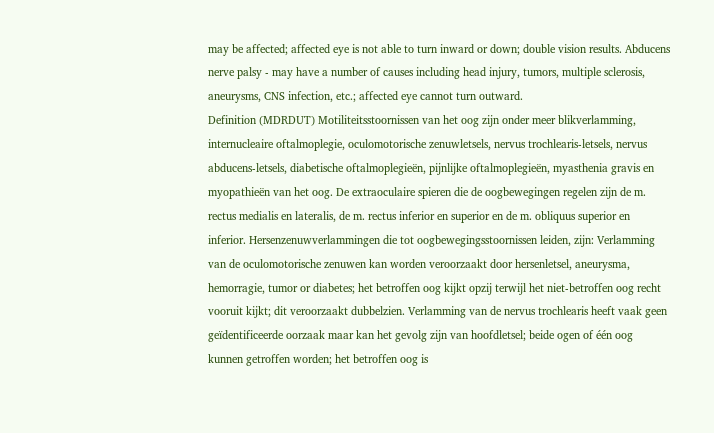may be affected; affected eye is not able to turn inward or down; double vision results. Abducens nerve palsy - may have a number of causes including head injury, tumors, multiple sclerosis, aneurysms, CNS infection, etc.; affected eye cannot turn outward.
Definition (MDRDUT) Motiliteitsstoornissen van het oog zijn onder meer blikverlamming, internucleaire oftalmoplegie, oculomotorische zenuwletsels, nervus trochlearis-letsels, nervus abducens-letsels, diabetische oftalmoplegieën, pijnlijke oftalmoplegieën, myasthenia gravis en myopathieën van het oog. De extraoculaire spieren die de oogbewegingen regelen zijn de m. rectus medialis en lateralis, de m. rectus inferior en superior en de m. obliquus superior en inferior. Hersenzenuwverlammingen die tot oogbewegingsstoornissen leiden, zijn: Verlamming van de oculomotorische zenuwen kan worden veroorzaakt door hersenletsel, aneurysma, hemorragie, tumor or diabetes; het betroffen oog kijkt opzij terwijl het niet-betroffen oog recht vooruit kijkt; dit veroorzaakt dubbelzien. Verlamming van de nervus trochlearis heeft vaak geen geïdentificeerde oorzaak maar kan het gevolg zijn van hoofdletsel; beide ogen of één oog kunnen getroffen worden; het betroffen oog is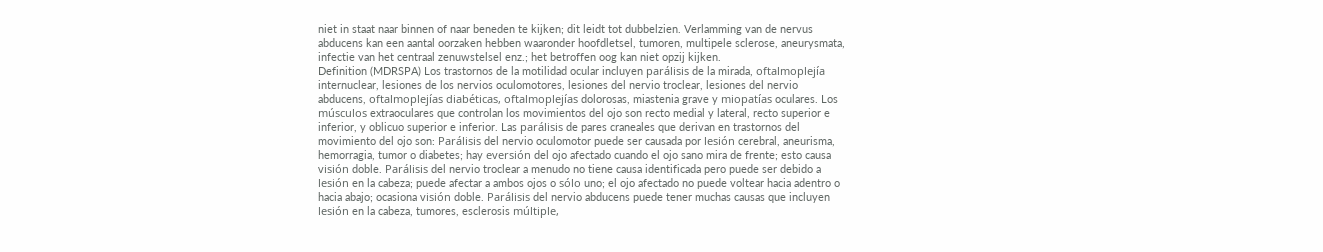niet in staat naar binnen of naar beneden te kijken; dit leidt tot dubbelzien. Verlamming van de nervus abducens kan een aantal oorzaken hebben waaronder hoofdletsel, tumoren, multipele sclerose, aneurysmata, infectie van het centraal zenuwstelsel enz.; het betroffen oog kan niet opzij kijken.
Definition (MDRSPA) Los trastornos de la motilidad ocular incluyen parálisis de la mirada, oftalmoplejía internuclear, lesiones de los nervios oculomotores, lesiones del nervio troclear, lesiones del nervio abducens, oftalmoplejías diabéticas, oftalmoplejías dolorosas, miastenia grave y miopatías oculares. Los músculos extraoculares que controlan los movimientos del ojo son recto medial y lateral, recto superior e inferior, y oblicuo superior e inferior. Las parálisis de pares craneales que derivan en trastornos del movimiento del ojo son: Parálisis del nervio oculomotor puede ser causada por lesión cerebral, aneurisma, hemorragia, tumor o diabetes; hay eversión del ojo afectado cuando el ojo sano mira de frente; esto causa visión doble. Parálisis del nervio troclear a menudo no tiene causa identificada pero puede ser debido a lesión en la cabeza; puede afectar a ambos ojos o sólo uno; el ojo afectado no puede voltear hacia adentro o hacia abajo; ocasiona visión doble. Parálisis del nervio abducens puede tener muchas causas que incluyen lesión en la cabeza, tumores, esclerosis múltiple,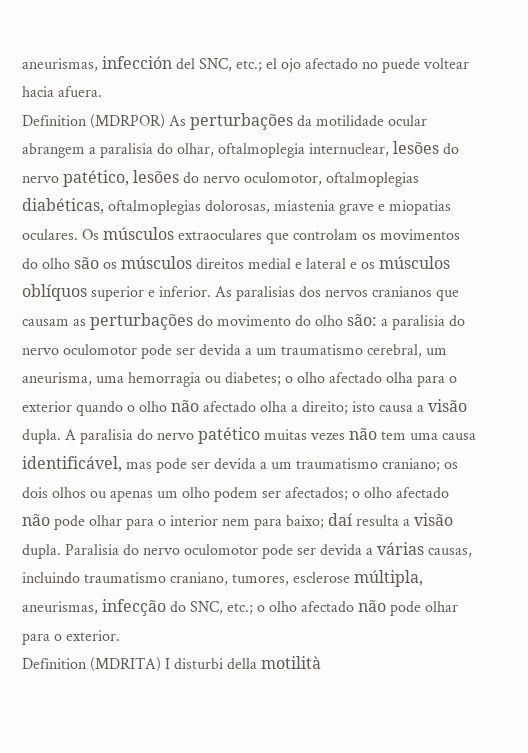aneurismas, infección del SNC, etc.; el ojo afectado no puede voltear hacia afuera.
Definition (MDRPOR) As perturbações da motilidade ocular abrangem a paralisia do olhar, oftalmoplegia internuclear, lesões do nervo patético, lesões do nervo oculomotor, oftalmoplegias diabéticas, oftalmoplegias dolorosas, miastenia grave e miopatias oculares. Os músculos extraoculares que controlam os movimentos do olho são os músculos direitos medial e lateral e os músculos oblíquos superior e inferior. As paralisias dos nervos cranianos que causam as perturbações do movimento do olho são: a paralisia do nervo oculomotor pode ser devida a um traumatismo cerebral, um aneurisma, uma hemorragia ou diabetes; o olho afectado olha para o exterior quando o olho não afectado olha a direito; isto causa a visão dupla. A paralisia do nervo patético muitas vezes não tem uma causa identificável, mas pode ser devida a um traumatismo craniano; os dois olhos ou apenas um olho podem ser afectados; o olho afectado não pode olhar para o interior nem para baixo; daí resulta a visão dupla. Paralisia do nervo oculomotor pode ser devida a várias causas, incluindo traumatismo craniano, tumores, esclerose múltipla, aneurismas, infecção do SNC, etc.; o olho afectado não pode olhar para o exterior.
Definition (MDRITA) I disturbi della motilità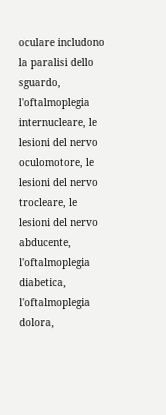oculare includono la paralisi dello sguardo, l'oftalmoplegia internucleare, le lesioni del nervo oculomotore, le lesioni del nervo trocleare, le lesioni del nervo abducente, l'oftalmoplegia diabetica, l'oftalmoplegia dolora,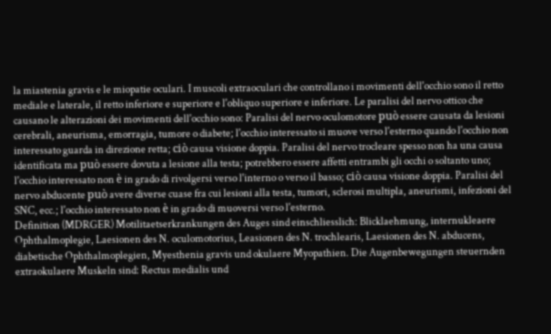la miastenia gravis e le miopatie oculari. I muscoli extraoculari che controllano i movimenti dell'occhio sono il retto mediale e laterale, il retto inferiore e superiore e l'obliquo superiore e inferiore. Le paralisi del nervo ottico che causano le alterazioni dei movimenti dell'occhio sono: Paralisi del nervo oculomotore può essere causata da lesioni cerebrali, aneurisma, emorragia, tumore o diabete; l'occhio interessato si muove verso l'esterno quando l'occhio non interessato guarda in direzione retta; ciò causa visione doppia. Paralisi del nervo trocleare spesso non ha una causa identificata ma può essere dovuta a lesione alla testa; potrebbero essere affetti entrambi gli occhi o soltanto uno; l'occhio interessato non è in grado di rivolgersi verso l'interno o verso il basso; ciò causa visione doppia. Paralisi del nervo abducente può avere diverse cuase fra cui lesioni alla testa, tumori, sclerosi multipla, aneurismi, infezioni del SNC, ecc.; l'occhio interessato non è in grado di muoversi verso l'esterno.
Definition (MDRGER) Motilitaetserkrankungen des Auges sind einschliesslich: Blicklaehmung, internukleaere Ophthalmoplegie, Laesionen des N. oculomotorius, Leasionen des N. trochlearis, Laesionen des N. abducens, diabetische Ophthalmoplegien, Myesthenia gravis und okulaere Myopathien. Die Augenbewegungen steuernden extraokulaere Muskeln sind: Rectus medialis und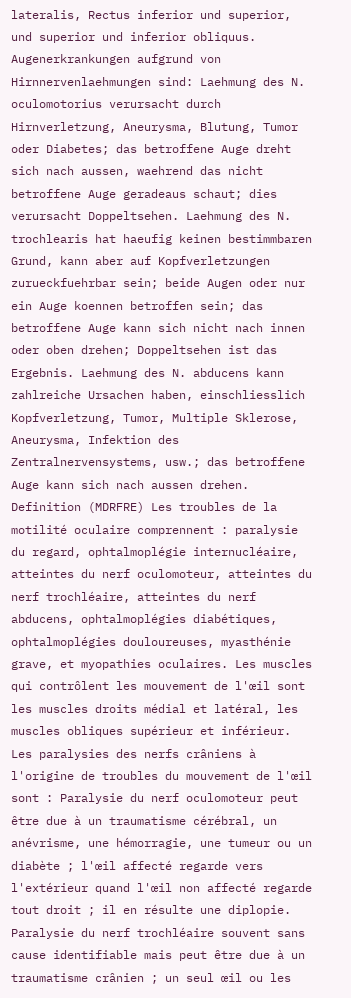lateralis, Rectus inferior und superior, und superior und inferior obliquus. Augenerkrankungen aufgrund von Hirnnervenlaehmungen sind: Laehmung des N. oculomotorius verursacht durch Hirnverletzung, Aneurysma, Blutung, Tumor oder Diabetes; das betroffene Auge dreht sich nach aussen, waehrend das nicht betroffene Auge geradeaus schaut; dies verursacht Doppeltsehen. Laehmung des N. trochlearis hat haeufig keinen bestimmbaren Grund, kann aber auf Kopfverletzungen zurueckfuehrbar sein; beide Augen oder nur ein Auge koennen betroffen sein; das betroffene Auge kann sich nicht nach innen oder oben drehen; Doppeltsehen ist das Ergebnis. Laehmung des N. abducens kann zahlreiche Ursachen haben, einschliesslich Kopfverletzung, Tumor, Multiple Sklerose, Aneurysma, Infektion des Zentralnervensystems, usw.; das betroffene Auge kann sich nach aussen drehen.
Definition (MDRFRE) Les troubles de la motilité oculaire comprennent : paralysie du regard, ophtalmoplégie internucléaire, atteintes du nerf oculomoteur, atteintes du nerf trochléaire, atteintes du nerf abducens, ophtalmoplégies diabétiques, ophtalmoplégies douloureuses, myasthénie grave, et myopathies oculaires. Les muscles qui contrôlent les mouvement de l'œil sont les muscles droits médial et latéral, les muscles obliques supérieur et inférieur. Les paralysies des nerfs crâniens à l'origine de troubles du mouvement de l'œil sont : Paralysie du nerf oculomoteur peut être due à un traumatisme cérébral, un anévrisme, une hémorragie, une tumeur ou un diabète ; l'œil affecté regarde vers l'extérieur quand l'œil non affecté regarde tout droit ; il en résulte une diplopie. Paralysie du nerf trochléaire souvent sans cause identifiable mais peut être due à un traumatisme crânien ; un seul œil ou les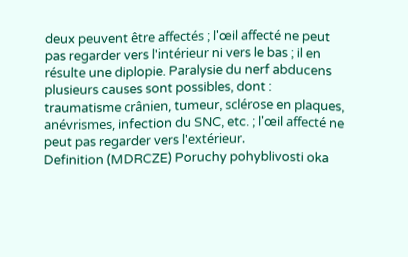deux peuvent être affectés ; l'œil affecté ne peut pas regarder vers l'intérieur ni vers le bas ; il en résulte une diplopie. Paralysie du nerf abducens plusieurs causes sont possibles, dont : traumatisme crânien, tumeur, sclérose en plaques, anévrismes, infection du SNC, etc. ; l'œil affecté ne peut pas regarder vers l'extérieur.
Definition (MDRCZE) Poruchy pohyblivosti oka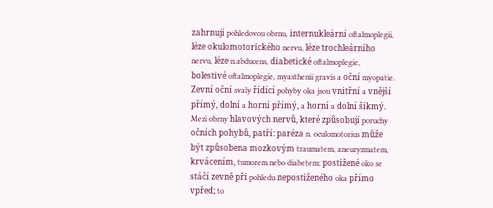zahrnují pohledovou obrnu, internukleární oftalmoplegii, léze okulomotorického nervu, léze trochleárního nervu, léze n.abducens, diabetické oftalmoplegie, bolestivé oftalmoplegie, myasthenii gravis a oční myopatie. Zevní oční svaly řídící pohyby oka jsou vnitřní a vnější přímý, dolní a horní přímý, a horní a dolní šikmý. Mezi obrny hlavových nervů, které způsobují poruchy očních pohybů, patří: paréza n. oculomotorius může být způsobena mozkovým traumatem, aneuryzmatem, krvácením, tumorem nebo diabetem; postižené oko se stáčí zevně při pohledu nepostiženého oka přímo vpřed; to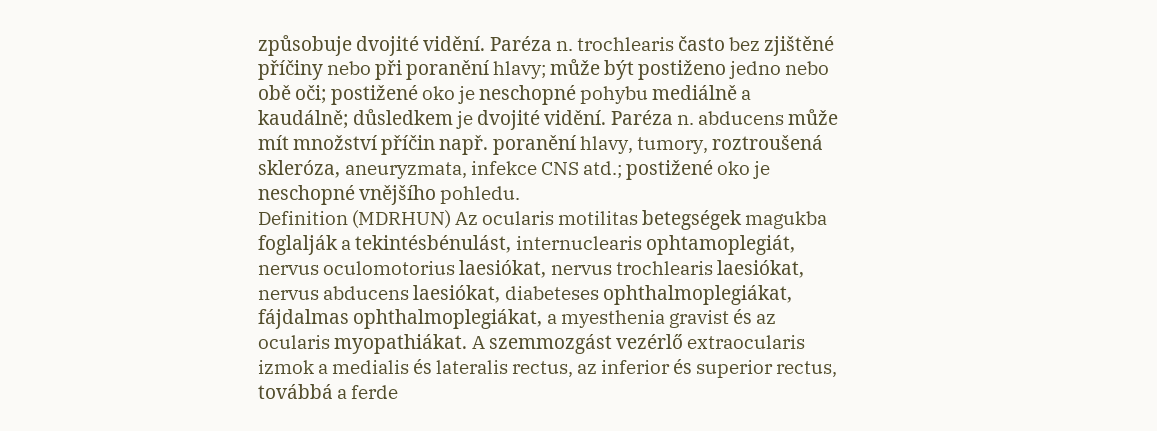způsobuje dvojité vidění. Paréza n. trochlearis často bez zjištěné příčiny nebo při poranění hlavy; může být postiženo jedno nebo obě oči; postižené oko je neschopné pohybu mediálně a kaudálně; důsledkem je dvojité vidění. Paréza n. abducens může mít množství příčin např. poranění hlavy, tumory, roztroušená skleróza, aneuryzmata, infekce CNS atd.; postižené oko je neschopné vnějšího pohledu.
Definition (MDRHUN) Az ocularis motilitas betegségek magukba foglalják a tekintésbénulást, internuclearis ophtamoplegiát, nervus oculomotorius laesiókat, nervus trochlearis laesiókat, nervus abducens laesiókat, diabeteses ophthalmoplegiákat, fájdalmas ophthalmoplegiákat, a myesthenia gravist és az ocularis myopathiákat. A szemmozgást vezérlő extraocularis izmok a medialis és lateralis rectus, az inferior és superior rectus, továbbá a ferde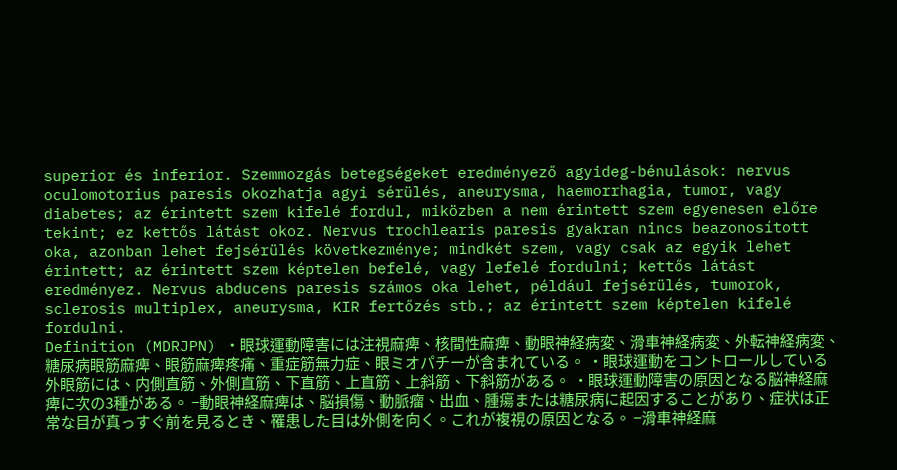superior és inferior. Szemmozgás betegségeket eredményező agyideg-bénulások: nervus oculomotorius paresis okozhatja agyi sérülés, aneurysma, haemorrhagia, tumor, vagy diabetes; az érintett szem kifelé fordul, miközben a nem érintett szem egyenesen előre tekint; ez kettős látást okoz. Nervus trochlearis paresis gyakran nincs beazonosított oka, azonban lehet fejsérülés következménye; mindkét szem, vagy csak az egyik lehet érintett; az érintett szem képtelen befelé, vagy lefelé fordulni; kettős látást eredményez. Nervus abducens paresis számos oka lehet, például fejsérülés, tumorok, sclerosis multiplex, aneurysma, KIR fertőzés stb.; az érintett szem képtelen kifelé fordulni.
Definition (MDRJPN) ・眼球運動障害には注視麻痺、核間性麻痺、動眼神経病変、滑車神経病変、外転神経病変、糖尿病眼筋麻痺、眼筋麻痺疼痛、重症筋無力症、眼ミオパチーが含まれている。 ・眼球運動をコントロールしている外眼筋には、内側直筋、外側直筋、下直筋、上直筋、上斜筋、下斜筋がある。 ・眼球運動障害の原因となる脳神経麻痺に次の3種がある。 −動眼神経麻痺は、脳損傷、動脈瘤、出血、腫瘍または糖尿病に起因することがあり、症状は正常な目が真っすぐ前を見るとき、罹患した目は外側を向く。これが複視の原因となる。 −滑車神経麻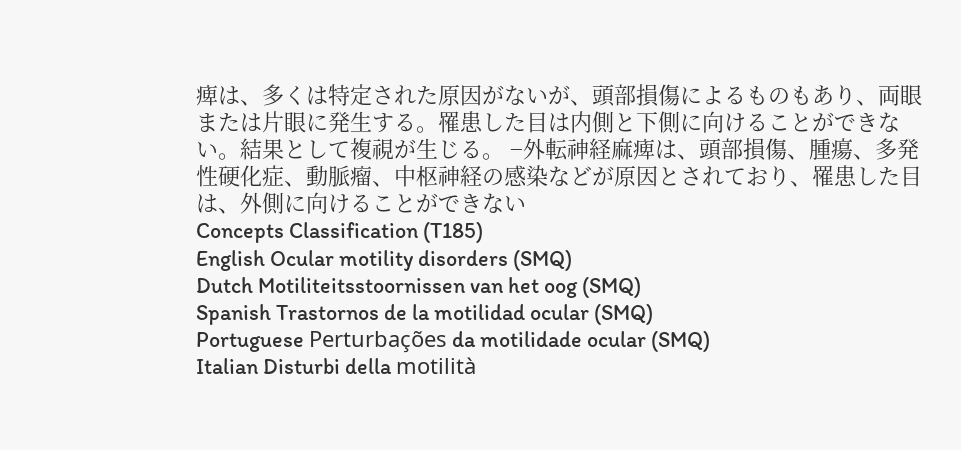痺は、多くは特定された原因がないが、頭部損傷によるものもあり、両眼または片眼に発生する。罹患した目は内側と下側に向けることができない。結果として複視が生じる。 −外転神経麻痺は、頭部損傷、腫瘍、多発性硬化症、動脈瘤、中枢神経の感染などが原因とされており、罹患した目は、外側に向けることができない
Concepts Classification (T185)
English Ocular motility disorders (SMQ)
Dutch Motiliteitsstoornissen van het oog (SMQ)
Spanish Trastornos de la motilidad ocular (SMQ)
Portuguese Perturbações da motilidade ocular (SMQ)
Italian Disturbi della motilità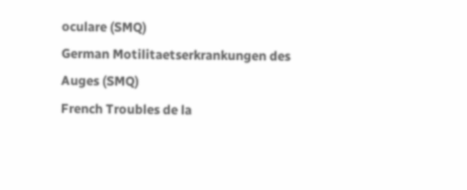oculare (SMQ)
German Motilitaetserkrankungen des Auges (SMQ)
French Troubles de la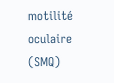motilité oculaire (SMQ)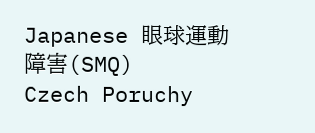Japanese 眼球運動障害(SMQ)
Czech Poruchy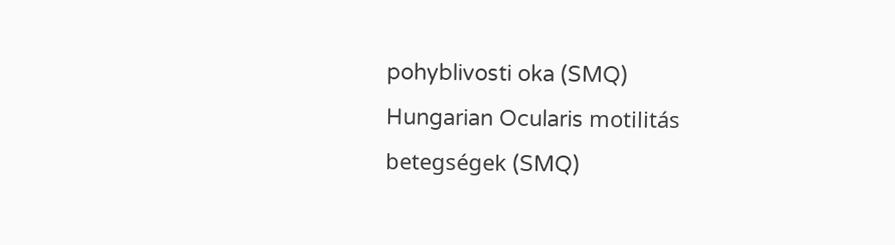pohyblivosti oka (SMQ)
Hungarian Ocularis motilitás betegségek (SMQ)